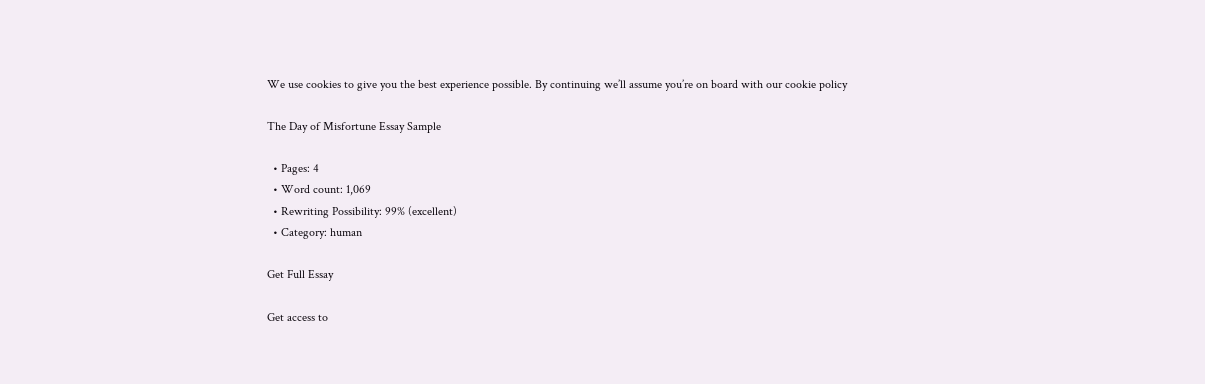We use cookies to give you the best experience possible. By continuing we’ll assume you’re on board with our cookie policy

The Day of Misfortune Essay Sample

  • Pages: 4
  • Word count: 1,069
  • Rewriting Possibility: 99% (excellent)
  • Category: human

Get Full Essay

Get access to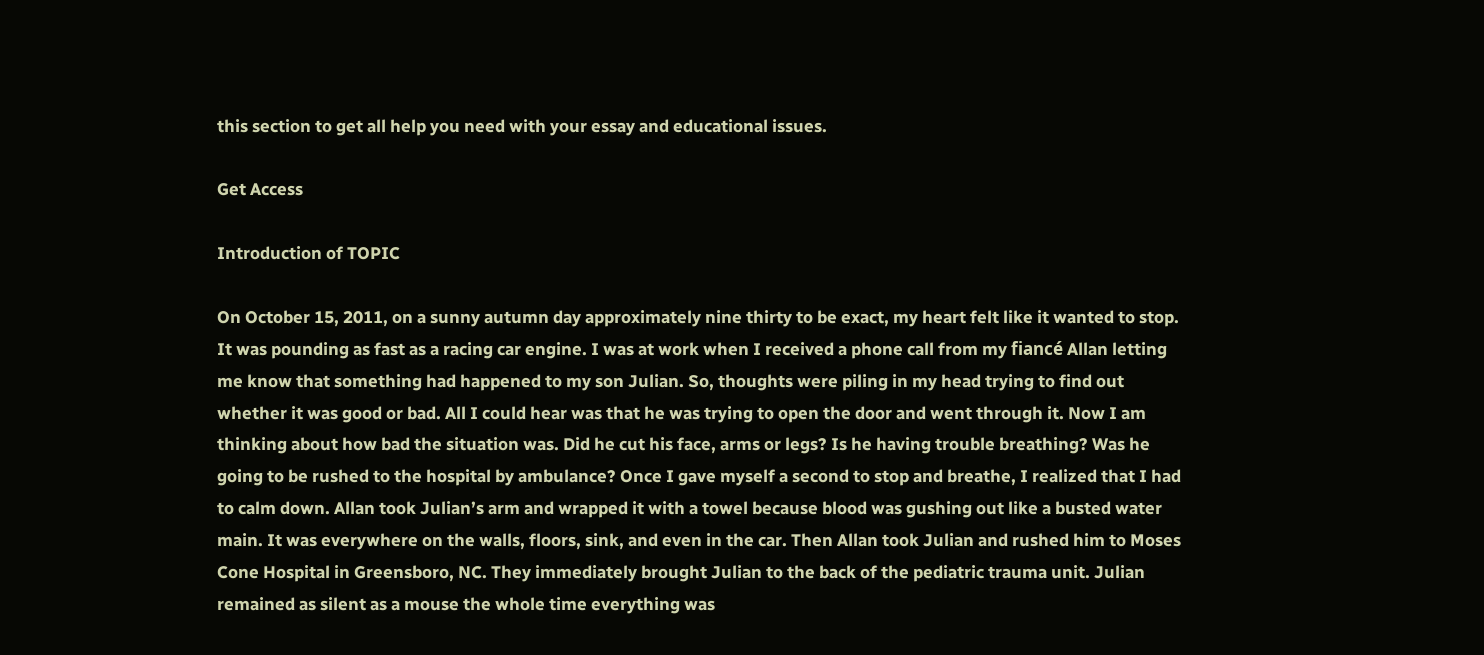this section to get all help you need with your essay and educational issues.

Get Access

Introduction of TOPIC

On October 15, 2011, on a sunny autumn day approximately nine thirty to be exact, my heart felt like it wanted to stop. It was pounding as fast as a racing car engine. I was at work when I received a phone call from my fiancé Allan letting me know that something had happened to my son Julian. So, thoughts were piling in my head trying to find out whether it was good or bad. All I could hear was that he was trying to open the door and went through it. Now I am thinking about how bad the situation was. Did he cut his face, arms or legs? Is he having trouble breathing? Was he going to be rushed to the hospital by ambulance? Once I gave myself a second to stop and breathe, I realized that I had to calm down. Allan took Julian’s arm and wrapped it with a towel because blood was gushing out like a busted water main. It was everywhere on the walls, floors, sink, and even in the car. Then Allan took Julian and rushed him to Moses Cone Hospital in Greensboro, NC. They immediately brought Julian to the back of the pediatric trauma unit. Julian remained as silent as a mouse the whole time everything was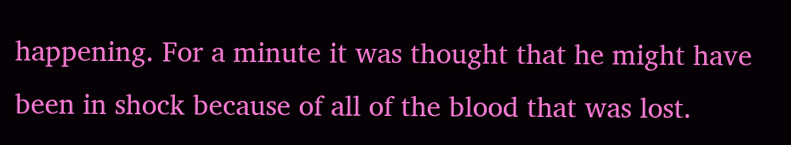happening. For a minute it was thought that he might have been in shock because of all of the blood that was lost.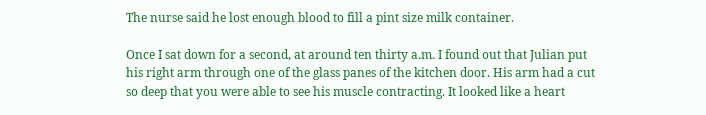The nurse said he lost enough blood to fill a pint size milk container.

Once I sat down for a second, at around ten thirty a.m. I found out that Julian put his right arm through one of the glass panes of the kitchen door. His arm had a cut so deep that you were able to see his muscle contracting. It looked like a heart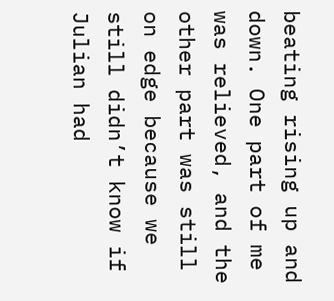beating rising up and down. One part of me was relieved, and the other part was still on edge because we still didn’t know if Julian had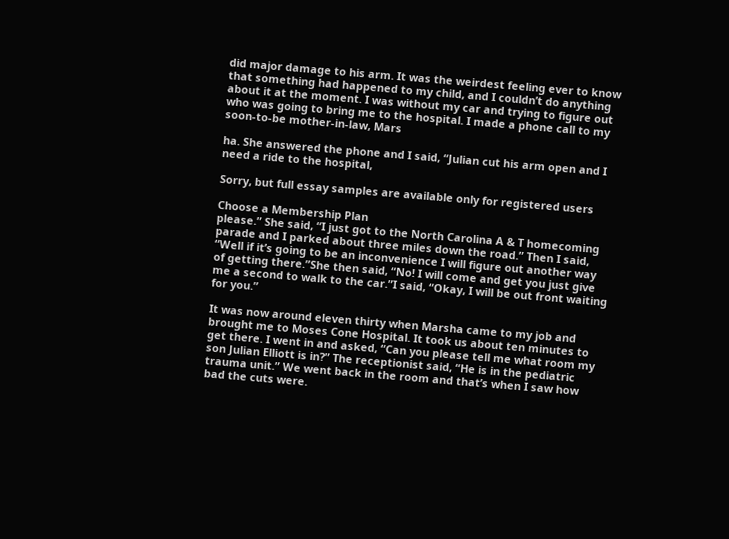did major damage to his arm. It was the weirdest feeling ever to know that something had happened to my child, and I couldn’t do anything about it at the moment. I was without my car and trying to figure out who was going to bring me to the hospital. I made a phone call to my soon-to-be mother-in-law, Mars

ha. She answered the phone and I said, “Julian cut his arm open and I need a ride to the hospital,

Sorry, but full essay samples are available only for registered users

Choose a Membership Plan
please.” She said, “I just got to the North Carolina A & T homecoming parade and I parked about three miles down the road.” Then I said, “Well if it’s going to be an inconvenience I will figure out another way of getting there.”She then said, “No! I will come and get you just give me a second to walk to the car.”I said, “Okay, I will be out front waiting for you.”

It was now around eleven thirty when Marsha came to my job and brought me to Moses Cone Hospital. It took us about ten minutes to get there. I went in and asked, “Can you please tell me what room my son Julian Elliott is in?” The receptionist said, “He is in the pediatric trauma unit.” We went back in the room and that’s when I saw how bad the cuts were.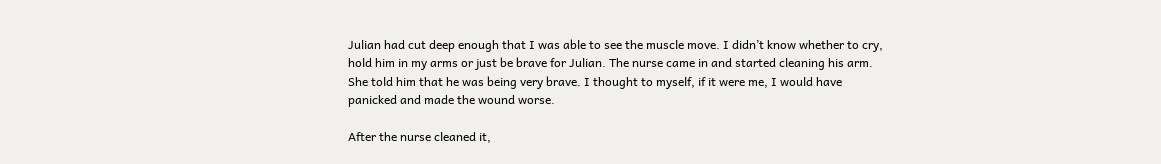Julian had cut deep enough that I was able to see the muscle move. I didn’t know whether to cry, hold him in my arms or just be brave for Julian. The nurse came in and started cleaning his arm. She told him that he was being very brave. I thought to myself, if it were me, I would have panicked and made the wound worse.

After the nurse cleaned it,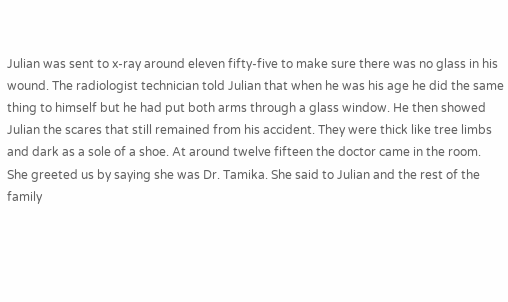Julian was sent to x-ray around eleven fifty-five to make sure there was no glass in his wound. The radiologist technician told Julian that when he was his age he did the same thing to himself but he had put both arms through a glass window. He then showed Julian the scares that still remained from his accident. They were thick like tree limbs and dark as a sole of a shoe. At around twelve fifteen the doctor came in the room. She greeted us by saying she was Dr. Tamika. She said to Julian and the rest of the family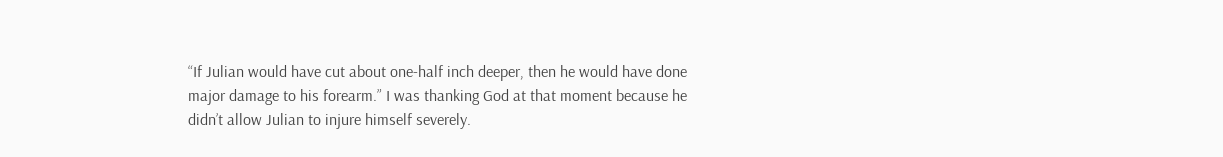“If Julian would have cut about one-half inch deeper, then he would have done major damage to his forearm.” I was thanking God at that moment because he didn’t allow Julian to injure himself severely.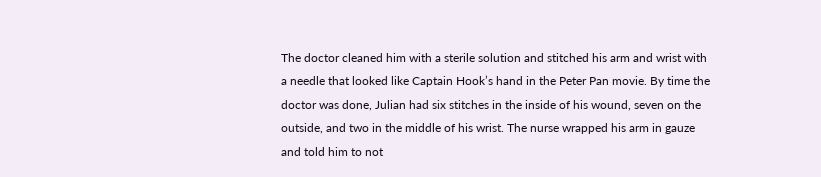The doctor cleaned him with a sterile solution and stitched his arm and wrist with a needle that looked like Captain Hook’s hand in the Peter Pan movie. By time the doctor was done, Julian had six stitches in the inside of his wound, seven on the outside, and two in the middle of his wrist. The nurse wrapped his arm in gauze and told him to not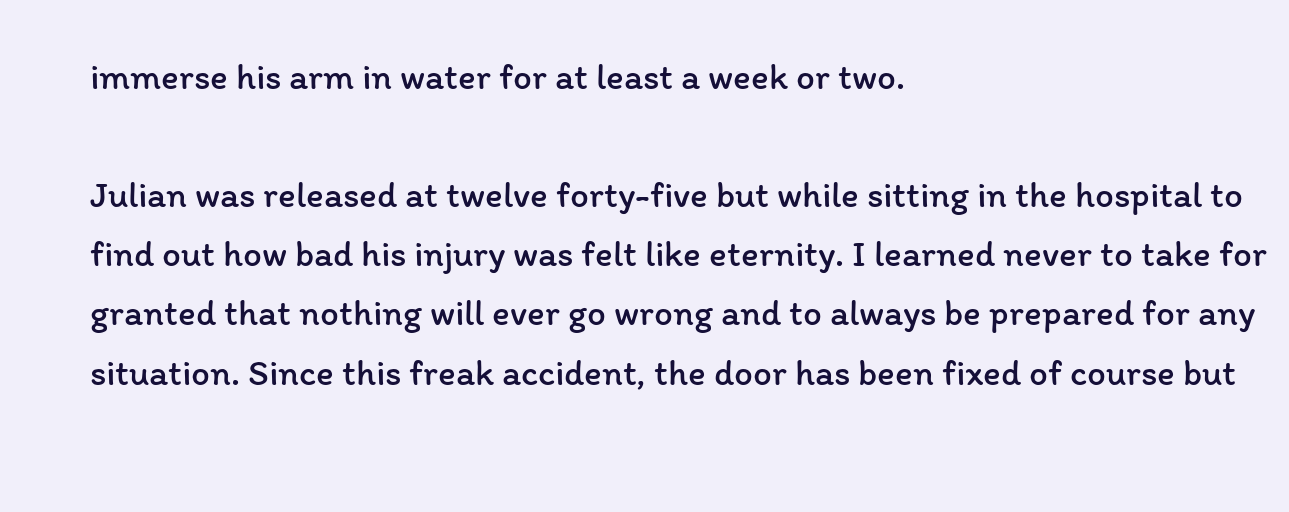immerse his arm in water for at least a week or two.

Julian was released at twelve forty-five but while sitting in the hospital to find out how bad his injury was felt like eternity. I learned never to take for granted that nothing will ever go wrong and to always be prepared for any situation. Since this freak accident, the door has been fixed of course but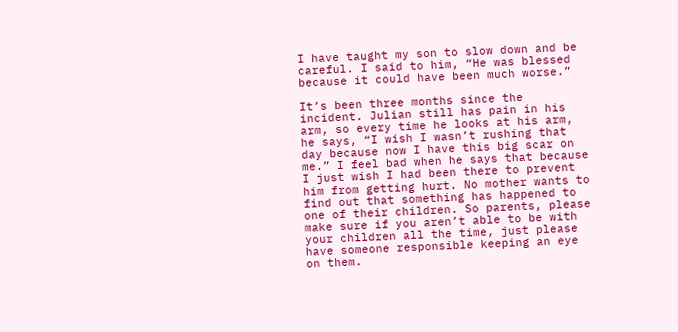I have taught my son to slow down and be careful. I said to him, “He was blessed because it could have been much worse.”

It’s been three months since the incident. Julian still has pain in his arm, so every time he looks at his arm, he says, “I wish I wasn’t rushing that day because now I have this big scar on me.” I feel bad when he says that because I just wish I had been there to prevent him from getting hurt. No mother wants to find out that something has happened to one of their children. So parents, please make sure if you aren’t able to be with your children all the time, just please have someone responsible keeping an eye on them.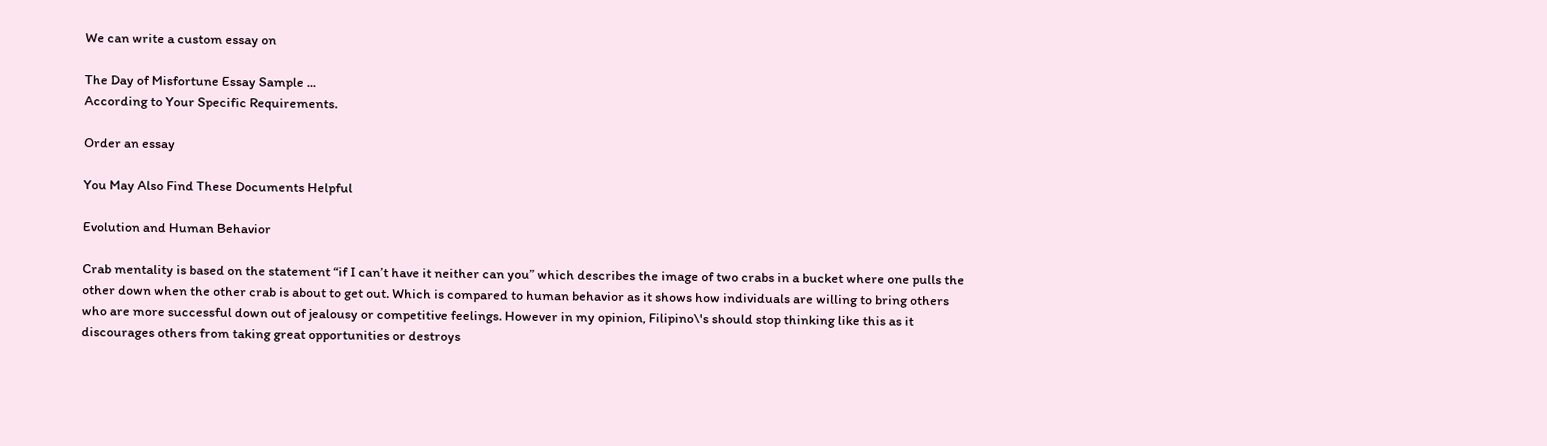We can write a custom essay on

The Day of Misfortune Essay Sample ...
According to Your Specific Requirements.

Order an essay

You May Also Find These Documents Helpful

Evolution and Human Behavior

Crab mentality is based on the statement “if I can’t have it neither can you” which describes the image of two crabs in a bucket where one pulls the other down when the other crab is about to get out. Which is compared to human behavior as it shows how individuals are willing to bring others who are more successful down out of jealousy or competitive feelings. However in my opinion, Filipino\'s should stop thinking like this as it discourages others from taking great opportunities or destroys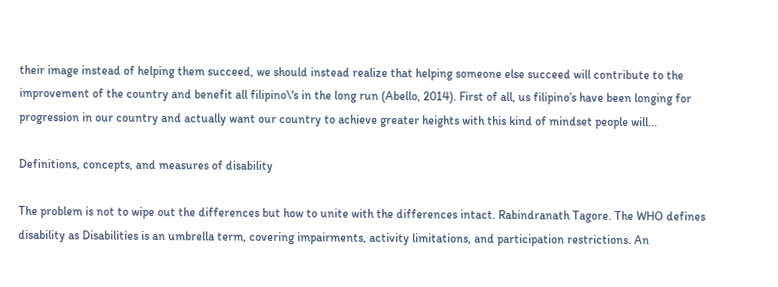their image instead of helping them succeed, we should instead realize that helping someone else succeed will contribute to the improvement of the country and benefit all filipino\'s in the long run (Abello, 2014). First of all, us filipino’s have been longing for progression in our country and actually want our country to achieve greater heights with this kind of mindset people will...

Definitions, concepts, and measures of disability

The problem is not to wipe out the differences but how to unite with the differences intact. Rabindranath Tagore. The WHO defines disability as Disabilities is an umbrella term, covering impairments, activity limitations, and participation restrictions. An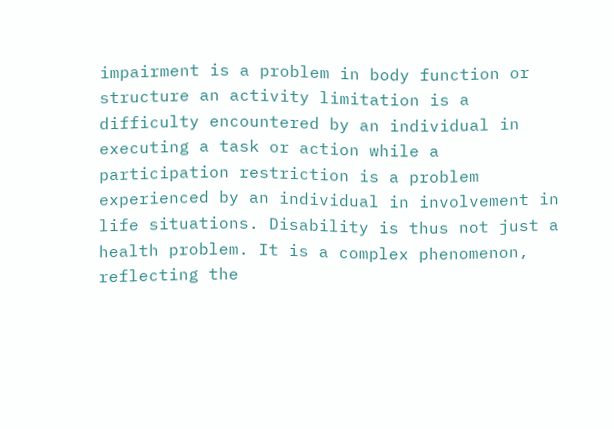impairment is a problem in body function or structure an activity limitation is a difficulty encountered by an individual in executing a task or action while a participation restriction is a problem experienced by an individual in involvement in life situations. Disability is thus not just a health problem. It is a complex phenomenon, reflecting the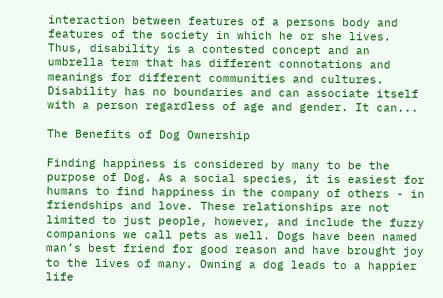interaction between features of a persons body and features of the society in which he or she lives. Thus, disability is a contested concept and an umbrella term that has different connotations and meanings for different communities and cultures. Disability has no boundaries and can associate itself with a person regardless of age and gender. It can...

The Benefits of Dog Ownership

Finding happiness is considered by many to be the purpose of Dog. As a social species, it is easiest for humans to find happiness in the company of others - in friendships and love. These relationships are not limited to just people, however, and include the fuzzy companions we call pets as well. Dogs have been named man’s best friend for good reason and have brought joy to the lives of many. Owning a dog leads to a happier life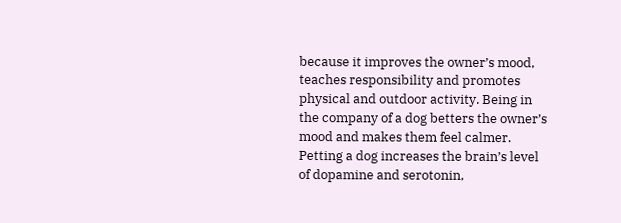because it improves the owner’s mood, teaches responsibility and promotes physical and outdoor activity. Being in the company of a dog betters the owner’s mood and makes them feel calmer. Petting a dog increases the brain’s level of dopamine and serotonin,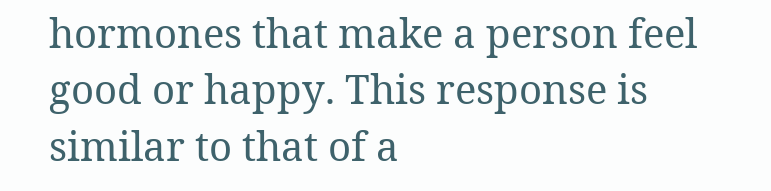hormones that make a person feel good or happy. This response is similar to that of a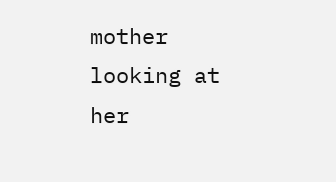mother looking at her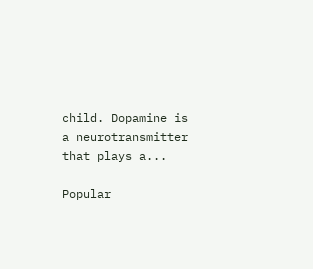child. Dopamine is a neurotransmitter that plays a...

Popular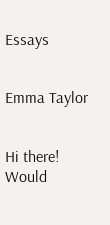Essays


Emma Taylor


Hi there!
Would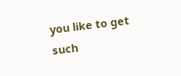you like to get such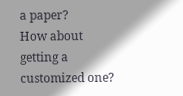a paper?
How about getting a customized one?